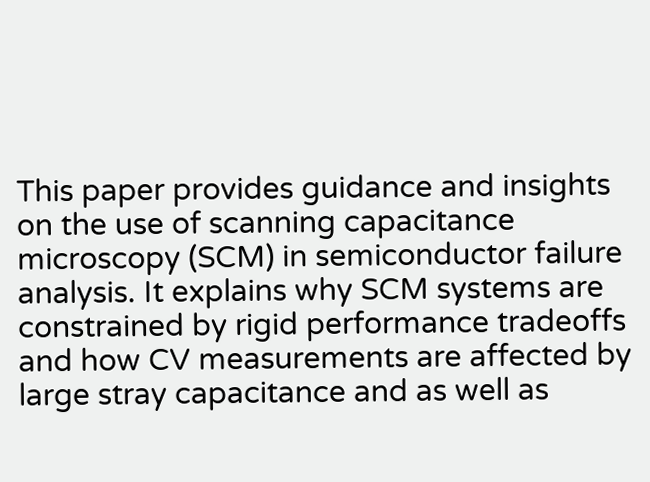This paper provides guidance and insights on the use of scanning capacitance microscopy (SCM) in semiconductor failure analysis. It explains why SCM systems are constrained by rigid performance tradeoffs and how CV measurements are affected by large stray capacitance and as well as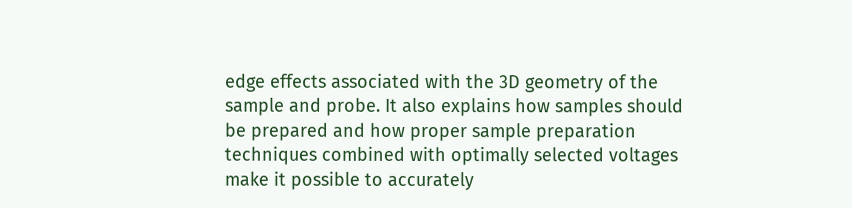edge effects associated with the 3D geometry of the sample and probe. It also explains how samples should be prepared and how proper sample preparation techniques combined with optimally selected voltages make it possible to accurately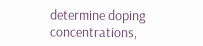determine doping concentrations,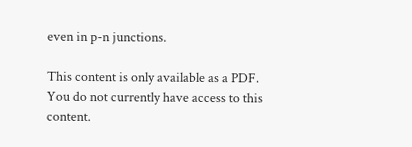even in p-n junctions.

This content is only available as a PDF.
You do not currently have access to this content.